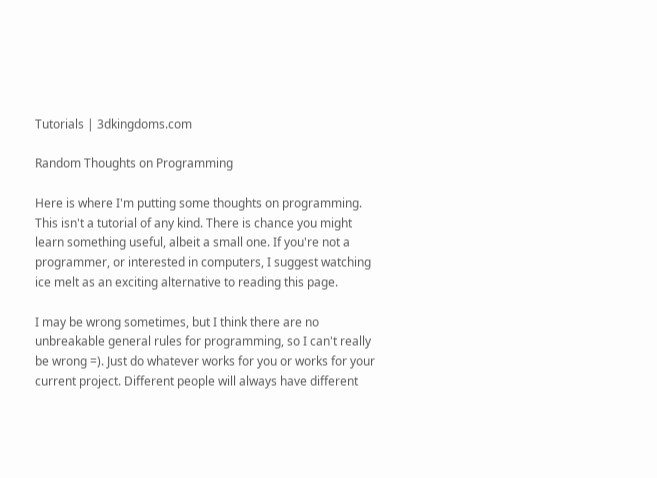Tutorials | 3dkingdoms.com

Random Thoughts on Programming

Here is where I'm putting some thoughts on programming. This isn't a tutorial of any kind. There is chance you might learn something useful, albeit a small one. If you're not a programmer, or interested in computers, I suggest watching ice melt as an exciting alternative to reading this page.

I may be wrong sometimes, but I think there are no unbreakable general rules for programming, so I can't really be wrong =). Just do whatever works for you or works for your current project. Different people will always have different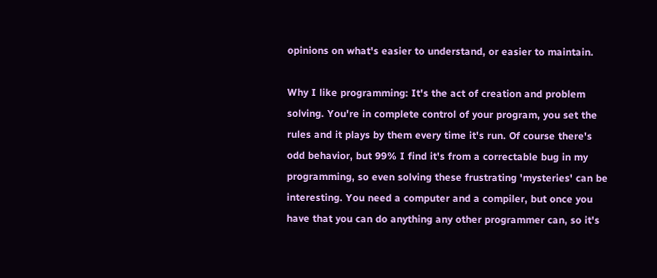opinions on what's easier to understand, or easier to maintain.

Why I like programming: It's the act of creation and problem solving. You're in complete control of your program, you set the rules and it plays by them every time it's run. Of course there's odd behavior, but 99% I find it's from a correctable bug in my programming, so even solving these frustrating 'mysteries' can be interesting. You need a computer and a compiler, but once you have that you can do anything any other programmer can, so it's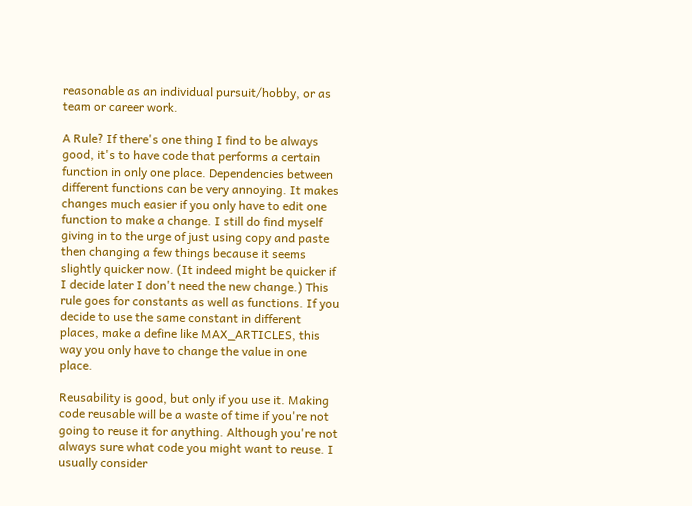reasonable as an individual pursuit/hobby, or as team or career work.

A Rule? If there's one thing I find to be always good, it's to have code that performs a certain function in only one place. Dependencies between different functions can be very annoying. It makes changes much easier if you only have to edit one function to make a change. I still do find myself giving in to the urge of just using copy and paste then changing a few things because it seems slightly quicker now. (It indeed might be quicker if I decide later I don't need the new change.) This rule goes for constants as well as functions. If you decide to use the same constant in different places, make a define like MAX_ARTICLES, this way you only have to change the value in one place.

Reusability is good, but only if you use it. Making code reusable will be a waste of time if you're not going to reuse it for anything. Although you're not always sure what code you might want to reuse. I usually consider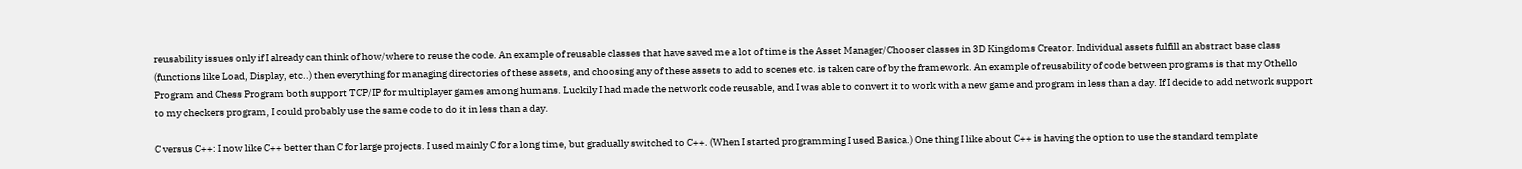reusability issues only if I already can think of how/where to reuse the code. An example of reusable classes that have saved me a lot of time is the Asset Manager/Chooser classes in 3D Kingdoms Creator. Individual assets fulfill an abstract base class (functions like Load, Display, etc..) then everything for managing directories of these assets, and choosing any of these assets to add to scenes etc. is taken care of by the framework. An example of reusability of code between programs is that my Othello Program and Chess Program both support TCP/IP for multiplayer games among humans. Luckily I had made the network code reusable, and I was able to convert it to work with a new game and program in less than a day. If I decide to add network support to my checkers program, I could probably use the same code to do it in less than a day.

C versus C++: I now like C++ better than C for large projects. I used mainly C for a long time, but gradually switched to C++. (When I started programming I used Basica.) One thing I like about C++ is having the option to use the standard template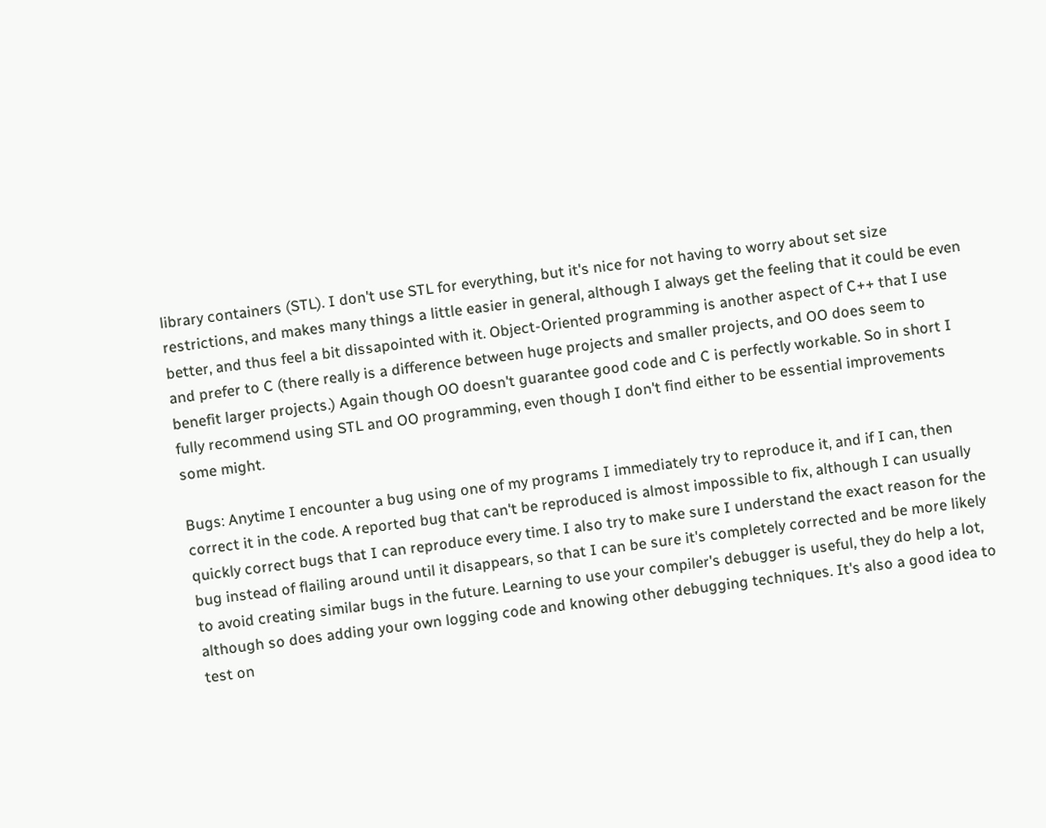library containers (STL). I don't use STL for everything, but it's nice for not having to worry about set size restrictions, and makes many things a little easier in general, although I always get the feeling that it could be even better, and thus feel a bit dissapointed with it. Object-Oriented programming is another aspect of C++ that I use and prefer to C (there really is a difference between huge projects and smaller projects, and OO does seem to benefit larger projects.) Again though OO doesn't guarantee good code and C is perfectly workable. So in short I fully recommend using STL and OO programming, even though I don't find either to be essential improvements some might.

Bugs: Anytime I encounter a bug using one of my programs I immediately try to reproduce it, and if I can, then correct it in the code. A reported bug that can't be reproduced is almost impossible to fix, although I can usually quickly correct bugs that I can reproduce every time. I also try to make sure I understand the exact reason for the bug instead of flailing around until it disappears, so that I can be sure it's completely corrected and be more likely to avoid creating similar bugs in the future. Learning to use your compiler's debugger is useful, they do help a lot, although so does adding your own logging code and knowing other debugging techniques. It's also a good idea to test on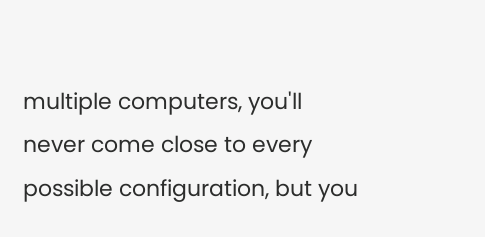multiple computers, you'll never come close to every possible configuration, but you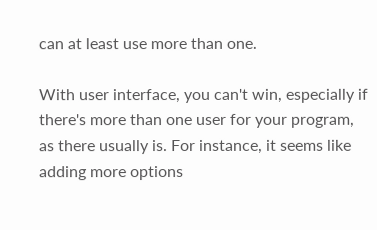can at least use more than one.

With user interface, you can't win, especially if there's more than one user for your program, as there usually is. For instance, it seems like adding more options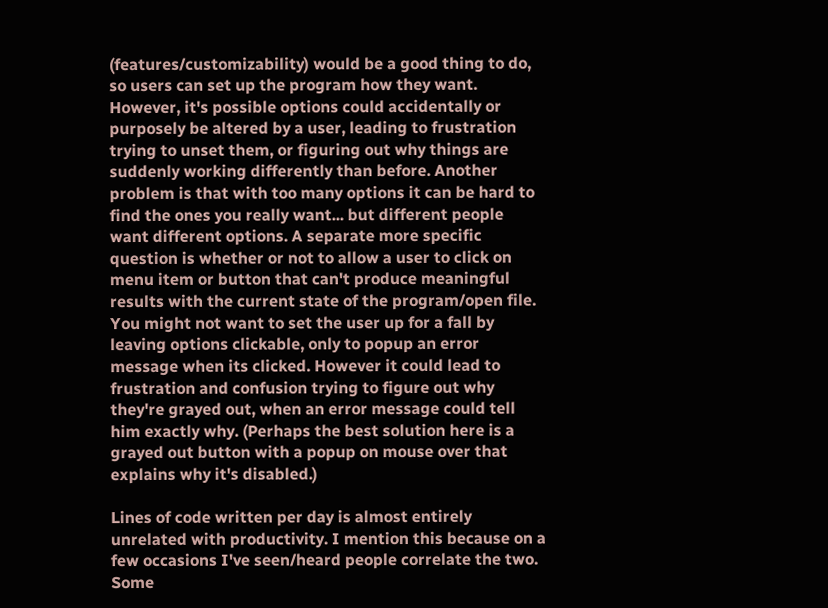(features/customizability) would be a good thing to do, so users can set up the program how they want. However, it's possible options could accidentally or purposely be altered by a user, leading to frustration trying to unset them, or figuring out why things are suddenly working differently than before. Another problem is that with too many options it can be hard to find the ones you really want... but different people want different options. A separate more specific question is whether or not to allow a user to click on menu item or button that can't produce meaningful results with the current state of the program/open file. You might not want to set the user up for a fall by leaving options clickable, only to popup an error message when its clicked. However it could lead to frustration and confusion trying to figure out why they're grayed out, when an error message could tell him exactly why. (Perhaps the best solution here is a grayed out button with a popup on mouse over that explains why it's disabled.)

Lines of code written per day is almost entirely unrelated with productivity. I mention this because on a few occasions I've seen/heard people correlate the two. Some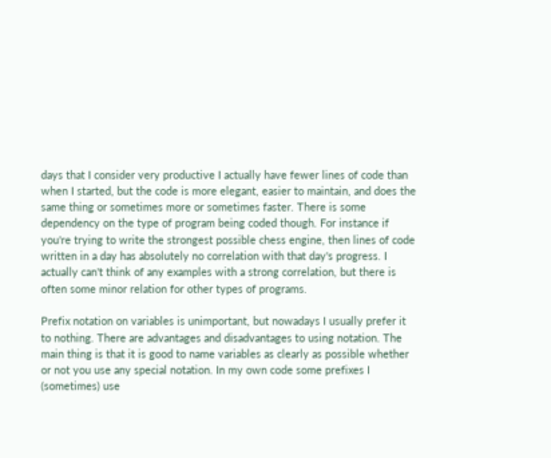days that I consider very productive I actually have fewer lines of code than when I started, but the code is more elegant, easier to maintain, and does the same thing or sometimes more or sometimes faster. There is some dependency on the type of program being coded though. For instance if you're trying to write the strongest possible chess engine, then lines of code written in a day has absolutely no correlation with that day's progress. I actually can't think of any examples with a strong correlation, but there is often some minor relation for other types of programs.

Prefix notation on variables is unimportant, but nowadays I usually prefer it to nothing. There are advantages and disadvantages to using notation. The main thing is that it is good to name variables as clearly as possible whether or not you use any special notation. In my own code some prefixes I (sometimes) use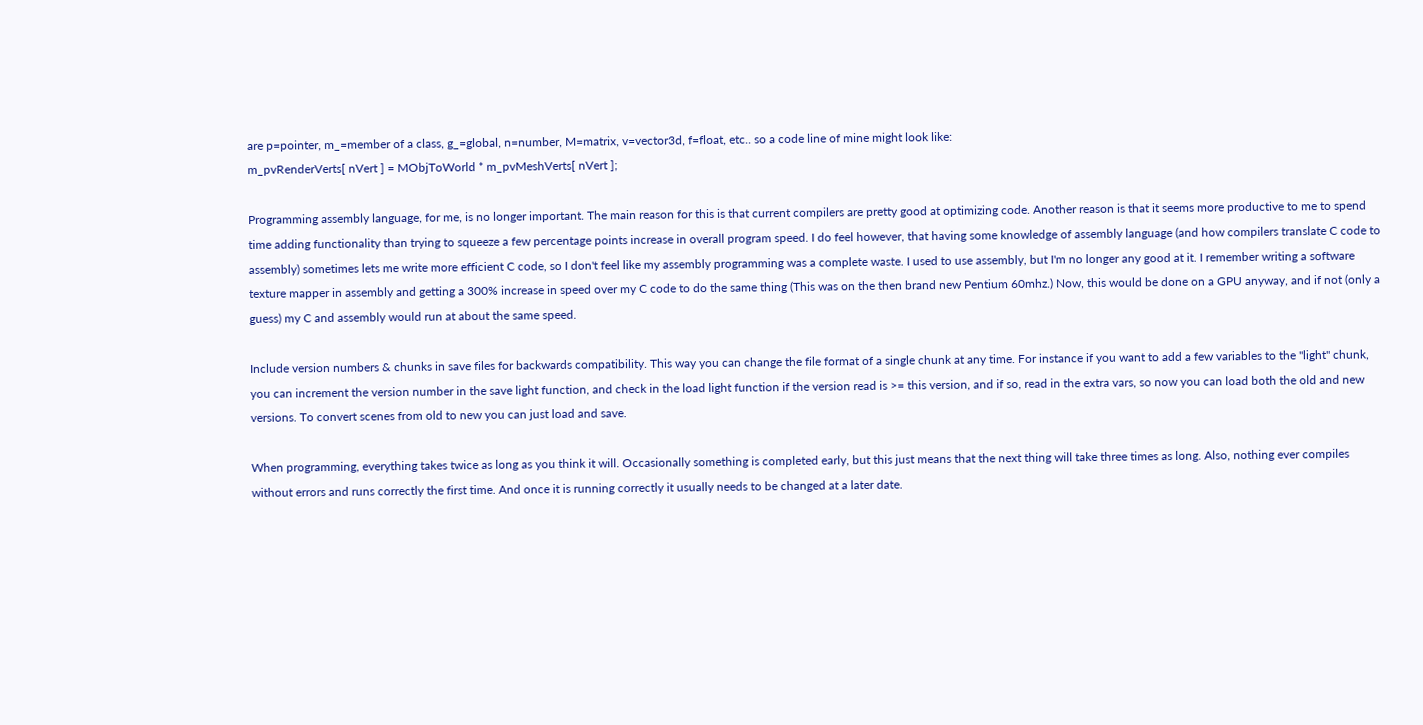are p=pointer, m_=member of a class, g_=global, n=number, M=matrix, v=vector3d, f=float, etc.. so a code line of mine might look like:
m_pvRenderVerts[ nVert ] = MObjToWorld * m_pvMeshVerts[ nVert ];

Programming assembly language, for me, is no longer important. The main reason for this is that current compilers are pretty good at optimizing code. Another reason is that it seems more productive to me to spend time adding functionality than trying to squeeze a few percentage points increase in overall program speed. I do feel however, that having some knowledge of assembly language (and how compilers translate C code to assembly) sometimes lets me write more efficient C code, so I don't feel like my assembly programming was a complete waste. I used to use assembly, but I'm no longer any good at it. I remember writing a software texture mapper in assembly and getting a 300% increase in speed over my C code to do the same thing (This was on the then brand new Pentium 60mhz.) Now, this would be done on a GPU anyway, and if not (only a guess) my C and assembly would run at about the same speed.

Include version numbers & chunks in save files for backwards compatibility. This way you can change the file format of a single chunk at any time. For instance if you want to add a few variables to the "light" chunk, you can increment the version number in the save light function, and check in the load light function if the version read is >= this version, and if so, read in the extra vars, so now you can load both the old and new versions. To convert scenes from old to new you can just load and save.

When programming, everything takes twice as long as you think it will. Occasionally something is completed early, but this just means that the next thing will take three times as long. Also, nothing ever compiles without errors and runs correctly the first time. And once it is running correctly it usually needs to be changed at a later date.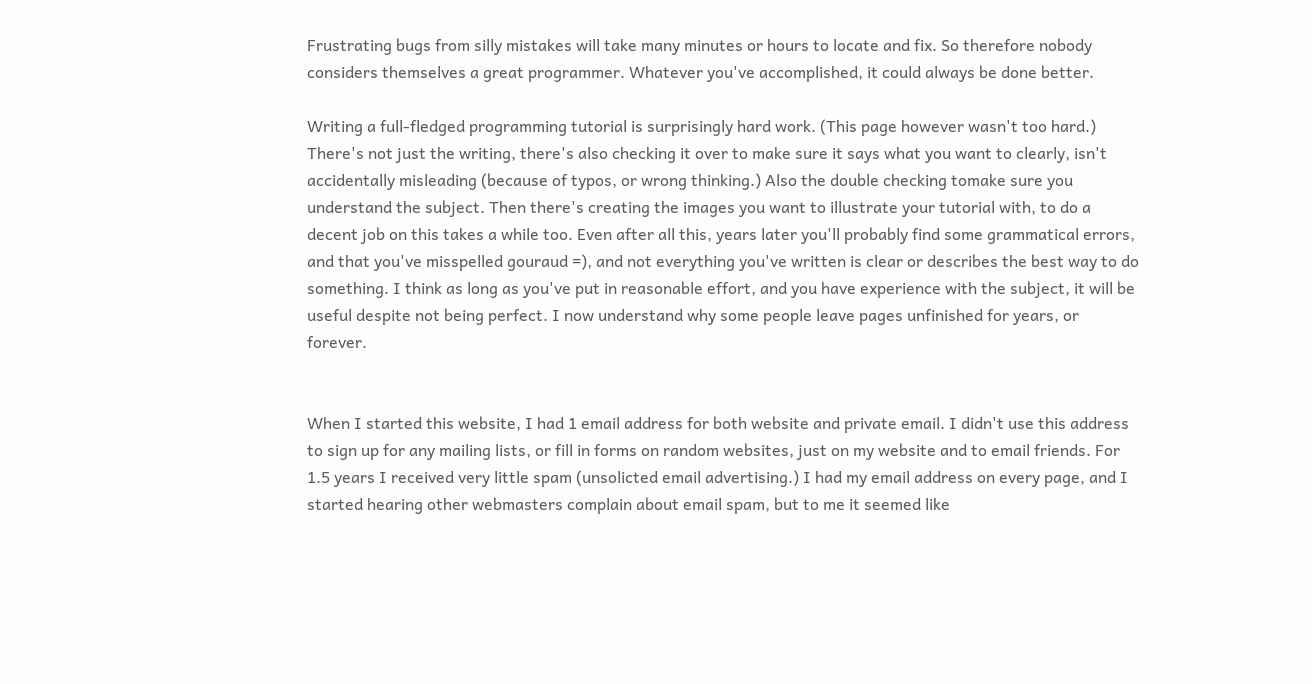Frustrating bugs from silly mistakes will take many minutes or hours to locate and fix. So therefore nobody considers themselves a great programmer. Whatever you've accomplished, it could always be done better.

Writing a full-fledged programming tutorial is surprisingly hard work. (This page however wasn't too hard.) There's not just the writing, there's also checking it over to make sure it says what you want to clearly, isn't accidentally misleading (because of typos, or wrong thinking.) Also the double checking tomake sure you understand the subject. Then there's creating the images you want to illustrate your tutorial with, to do a decent job on this takes a while too. Even after all this, years later you'll probably find some grammatical errors, and that you've misspelled gouraud =), and not everything you've written is clear or describes the best way to do something. I think as long as you've put in reasonable effort, and you have experience with the subject, it will be useful despite not being perfect. I now understand why some people leave pages unfinished for years, or forever.


When I started this website, I had 1 email address for both website and private email. I didn't use this address to sign up for any mailing lists, or fill in forms on random websites, just on my website and to email friends. For 1.5 years I received very little spam (unsolicted email advertising.) I had my email address on every page, and I started hearing other webmasters complain about email spam, but to me it seemed like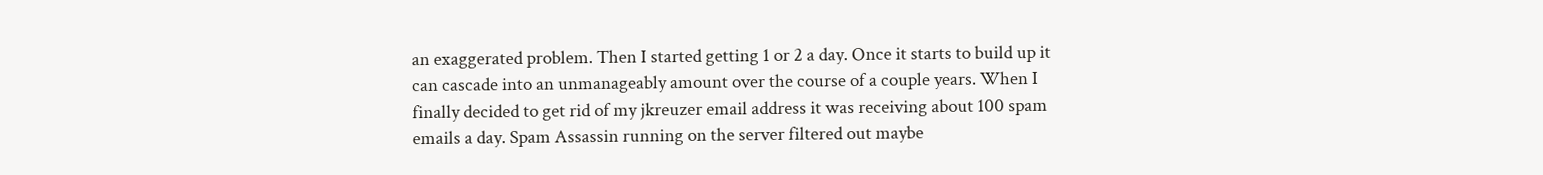an exaggerated problem. Then I started getting 1 or 2 a day. Once it starts to build up it can cascade into an unmanageably amount over the course of a couple years. When I finally decided to get rid of my jkreuzer email address it was receiving about 100 spam emails a day. Spam Assassin running on the server filtered out maybe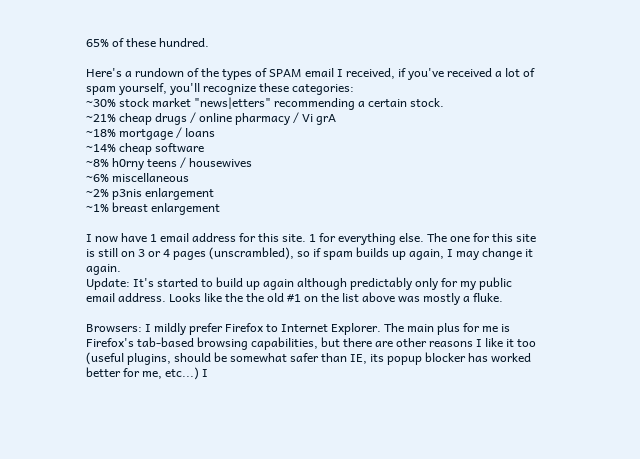65% of these hundred.

Here's a rundown of the types of SPAM email I received, if you've received a lot of spam yourself, you'll recognize these categories:
~30% stock market "news|etters" recommending a certain stock.
~21% cheap drugs / online pharmacy / Vi grA
~18% mortgage / loans
~14% cheap software
~8% h0rny teens / housewives
~6% miscellaneous
~2% p3nis enlargement
~1% breast enlargement

I now have 1 email address for this site. 1 for everything else. The one for this site is still on 3 or 4 pages (unscrambled), so if spam builds up again, I may change it again.
Update: It's started to build up again although predictably only for my public email address. Looks like the the old #1 on the list above was mostly a fluke.

Browsers: I mildly prefer Firefox to Internet Explorer. The main plus for me is Firefox's tab-based browsing capabilities, but there are other reasons I like it too (useful plugins, should be somewhat safer than IE, its popup blocker has worked better for me, etc...) I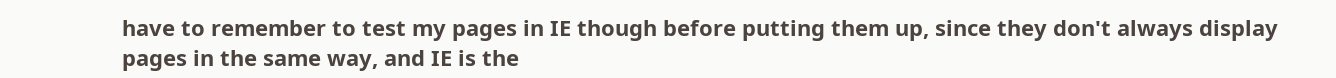have to remember to test my pages in IE though before putting them up, since they don't always display pages in the same way, and IE is the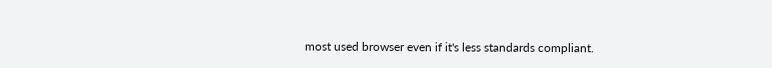most used browser even if it's less standards compliant.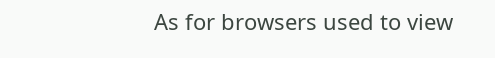As for browsers used to view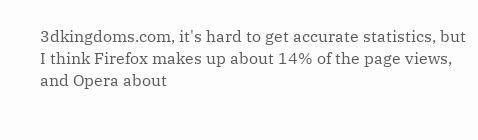3dkingdoms.com, it's hard to get accurate statistics, but I think Firefox makes up about 14% of the page views, and Opera about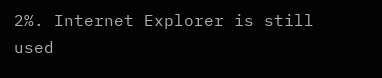2%. Internet Explorer is still used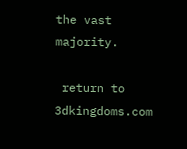the vast majority.

 return to 3dkingdoms.com